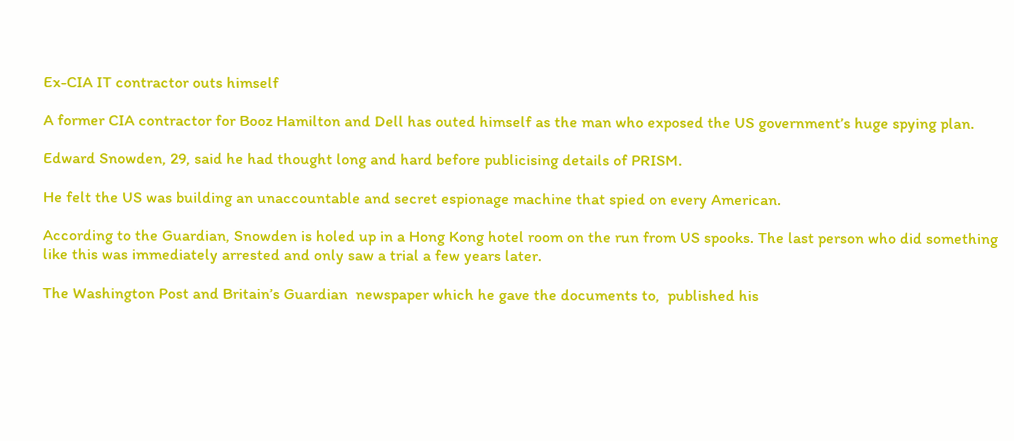Ex-CIA IT contractor outs himself

A former CIA contractor for Booz Hamilton and Dell has outed himself as the man who exposed the US government’s huge spying plan.

Edward Snowden, 29, said he had thought long and hard before publicising details of PRISM.

He felt the US was building an unaccountable and secret espionage machine that spied on every American.

According to the Guardian, Snowden is holed up in a Hong Kong hotel room on the run from US spooks. The last person who did something like this was immediately arrested and only saw a trial a few years later.

The Washington Post and Britain’s Guardian  newspaper which he gave the documents to,  published his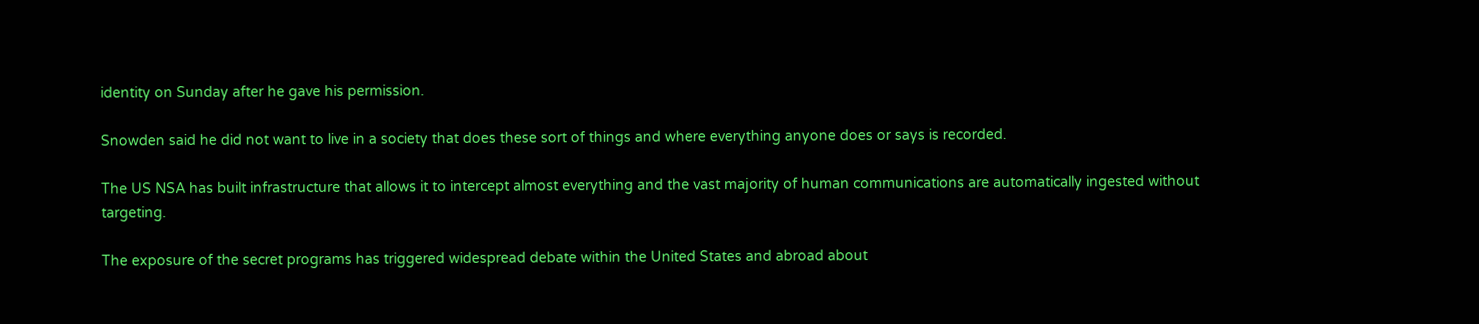identity on Sunday after he gave his permission.

Snowden said he did not want to live in a society that does these sort of things and where everything anyone does or says is recorded.

The US NSA has built infrastructure that allows it to intercept almost everything and the vast majority of human communications are automatically ingested without targeting.

The exposure of the secret programs has triggered widespread debate within the United States and abroad about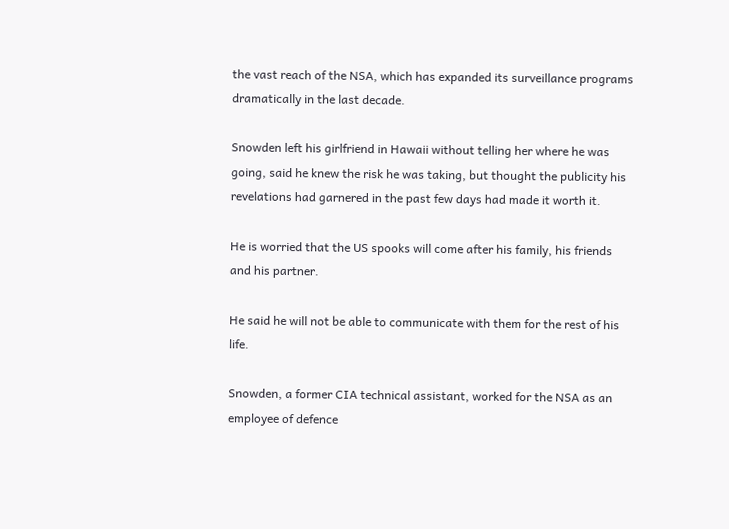the vast reach of the NSA, which has expanded its surveillance programs dramatically in the last decade.

Snowden left his girlfriend in Hawaii without telling her where he was going, said he knew the risk he was taking, but thought the publicity his revelations had garnered in the past few days had made it worth it.

He is worried that the US spooks will come after his family, his friends and his partner.

He said he will not be able to communicate with them for the rest of his life.

Snowden, a former CIA technical assistant, worked for the NSA as an employee of defence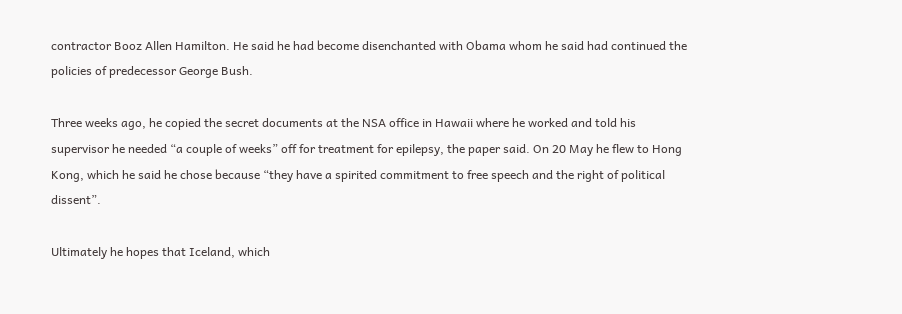contractor Booz Allen Hamilton. He said he had become disenchanted with Obama whom he said had continued the policies of predecessor George Bush.

Three weeks ago, he copied the secret documents at the NSA office in Hawaii where he worked and told his supervisor he needed “a couple of weeks” off for treatment for epilepsy, the paper said. On 20 May he flew to Hong Kong, which he said he chose because “they have a spirited commitment to free speech and the right of political dissent”.

Ultimately he hopes that Iceland, which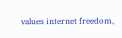values internet freedom,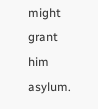might grant him asylum.